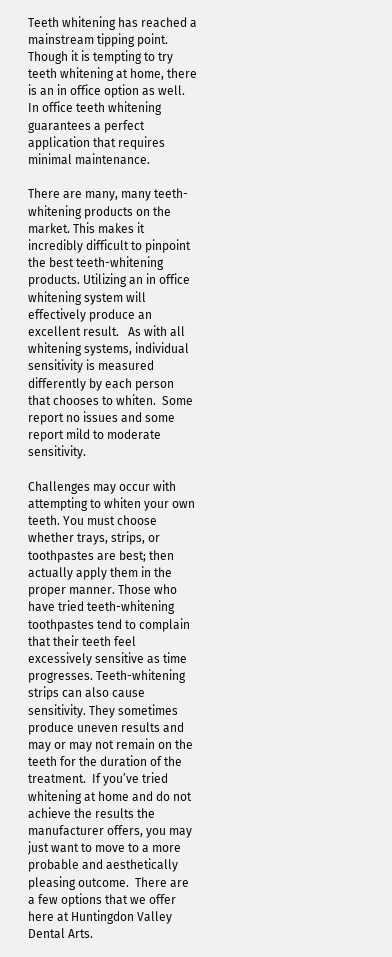Teeth whitening has reached a mainstream tipping point. Though it is tempting to try teeth whitening at home, there is an in office option as well. In office teeth whitening guarantees a perfect application that requires minimal maintenance.

There are many, many teeth-whitening products on the market. This makes it incredibly difficult to pinpoint the best teeth-whitening products. Utilizing an in office whitening system will effectively produce an excellent result.   As with all whitening systems, individual sensitivity is measured differently by each person that chooses to whiten.  Some report no issues and some report mild to moderate sensitivity.

Challenges may occur with attempting to whiten your own teeth. You must choose whether trays, strips, or toothpastes are best; then actually apply them in the proper manner. Those who have tried teeth-whitening toothpastes tend to complain that their teeth feel excessively sensitive as time progresses. Teeth-whitening strips can also cause sensitivity. They sometimes produce uneven results and may or may not remain on the teeth for the duration of the treatment.  If you’ve tried whitening at home and do not achieve the results the manufacturer offers, you may just want to move to a more probable and aesthetically pleasing outcome.  There are a few options that we offer here at Huntingdon Valley Dental Arts.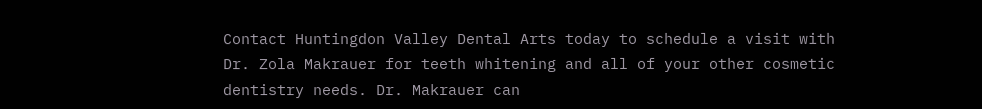Contact Huntingdon Valley Dental Arts today to schedule a visit with Dr. Zola Makrauer for teeth whitening and all of your other cosmetic dentistry needs. Dr. Makrauer can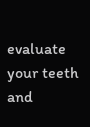evaluate your teeth and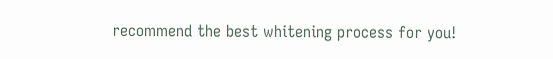recommend the best whitening process for you!